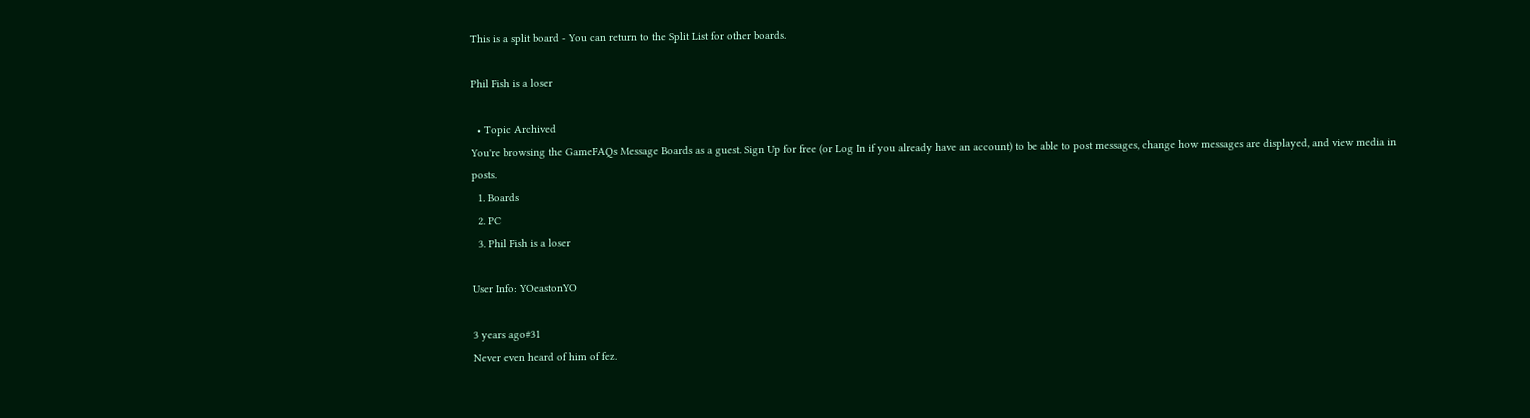This is a split board - You can return to the Split List for other boards.

Phil Fish is a loser

  • Topic Archived
You're browsing the GameFAQs Message Boards as a guest. Sign Up for free (or Log In if you already have an account) to be able to post messages, change how messages are displayed, and view media in posts.
  1. Boards
  2. PC
  3. Phil Fish is a loser

User Info: YOeastonYO

3 years ago#31
Never even heard of him of fez.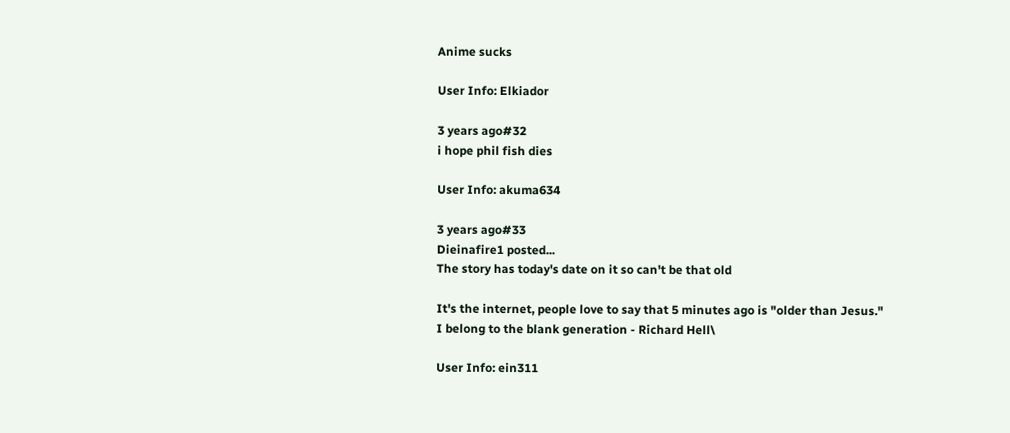Anime sucks

User Info: Elkiador

3 years ago#32
i hope phil fish dies

User Info: akuma634

3 years ago#33
Dieinafire1 posted...
The story has today's date on it so can't be that old

It's the internet, people love to say that 5 minutes ago is "older than Jesus."
I belong to the blank generation - Richard Hell\

User Info: ein311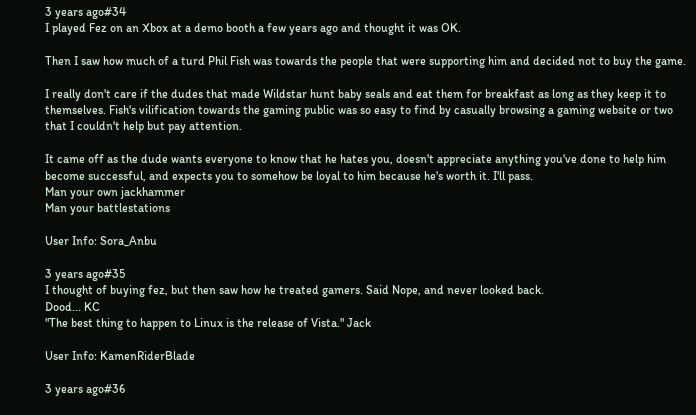3 years ago#34
I played Fez on an Xbox at a demo booth a few years ago and thought it was OK.

Then I saw how much of a turd Phil Fish was towards the people that were supporting him and decided not to buy the game.

I really don't care if the dudes that made Wildstar hunt baby seals and eat them for breakfast as long as they keep it to themselves. Fish's vilification towards the gaming public was so easy to find by casually browsing a gaming website or two that I couldn't help but pay attention.

It came off as the dude wants everyone to know that he hates you, doesn't appreciate anything you've done to help him become successful, and expects you to somehow be loyal to him because he's worth it. I'll pass.
Man your own jackhammer
Man your battlestations

User Info: Sora_Anbu

3 years ago#35
I thought of buying fez, but then saw how he treated gamers. Said Nope, and never looked back.
Dood... KC
"The best thing to happen to Linux is the release of Vista." Jack

User Info: KamenRiderBlade

3 years ago#36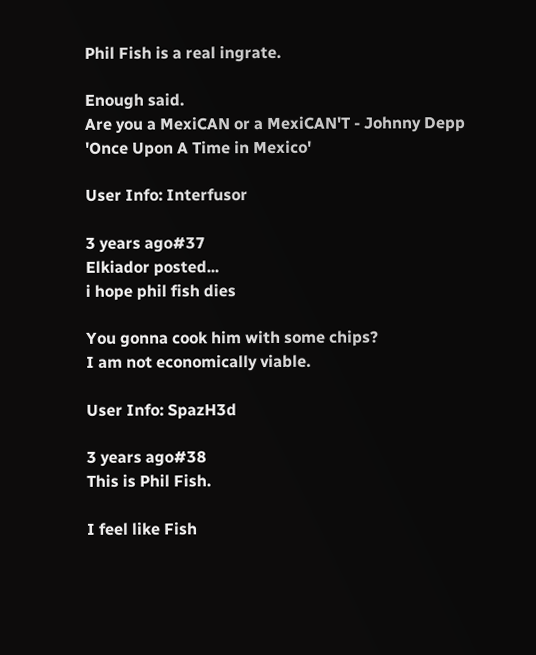Phil Fish is a real ingrate.

Enough said.
Are you a MexiCAN or a MexiCAN'T - Johnny Depp 'Once Upon A Time in Mexico'

User Info: Interfusor

3 years ago#37
Elkiador posted...
i hope phil fish dies

You gonna cook him with some chips?
I am not economically viable.

User Info: SpazH3d

3 years ago#38
This is Phil Fish.

I feel like Fish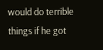would do terrible things if he got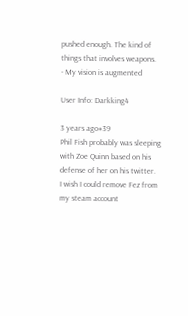pushed enough. The kind of things that involves weapons.
- My vision is augmented

User Info: Darkking4

3 years ago#39
Phil Fish probably was sleeping with Zoe Quinn based on his defense of her on his twitter.
I wish I could remove Fez from my steam account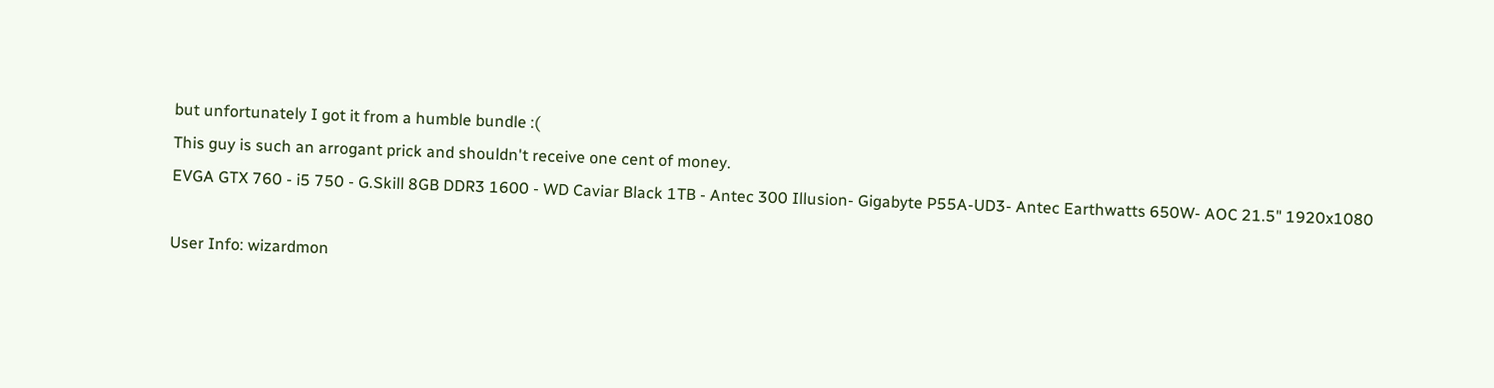but unfortunately I got it from a humble bundle :(
This guy is such an arrogant prick and shouldn't receive one cent of money.
EVGA GTX 760 - i5 750 - G.Skill 8GB DDR3 1600 - WD Caviar Black 1TB - Antec 300 Illusion- Gigabyte P55A-UD3- Antec Earthwatts 650W- AOC 21.5" 1920x1080

User Info: wizardmon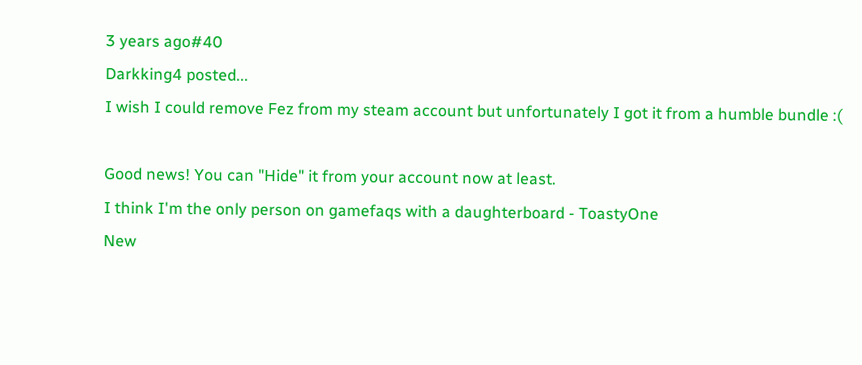3 years ago#40
Darkking4 posted...
I wish I could remove Fez from my steam account but unfortunately I got it from a humble bundle :(

Good news! You can "Hide" it from your account now at least.
I think I'm the only person on gamefaqs with a daughterboard - ToastyOne
New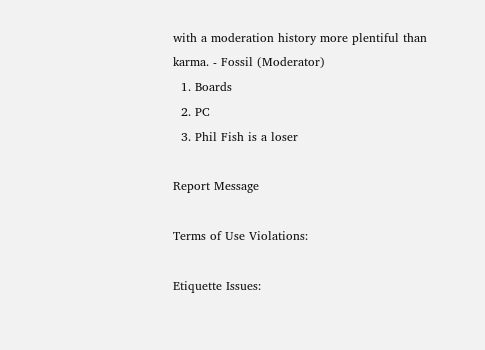with a moderation history more plentiful than karma. - Fossil (Moderator)
  1. Boards
  2. PC
  3. Phil Fish is a loser

Report Message

Terms of Use Violations:

Etiquette Issues: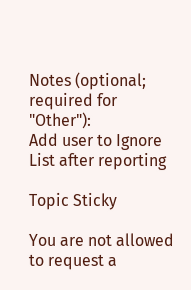Notes (optional; required for "Other"):
Add user to Ignore List after reporting

Topic Sticky

You are not allowed to request a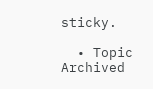sticky.

  • Topic Archived